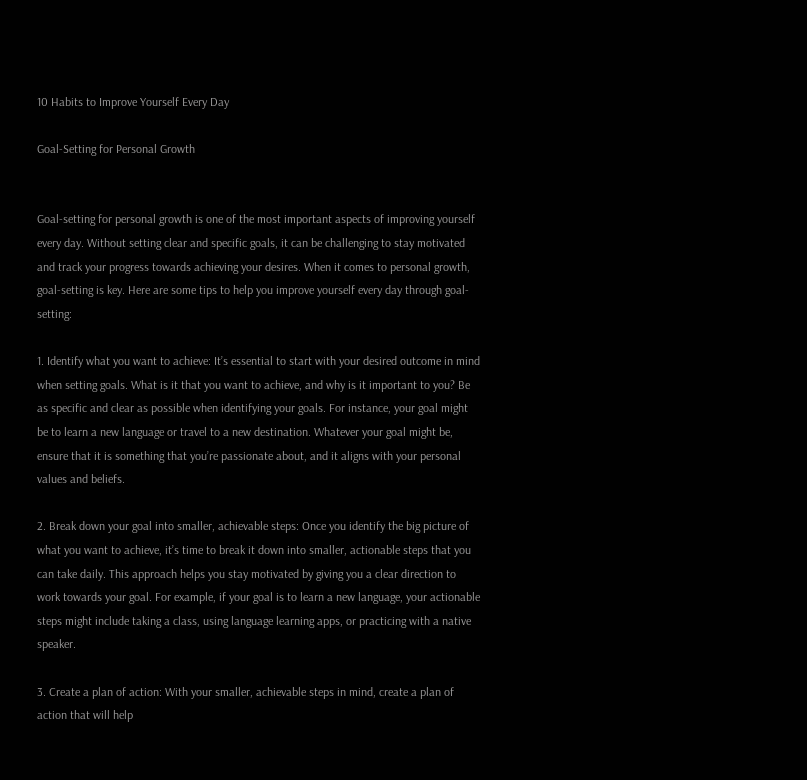10 Habits to Improve Yourself Every Day

Goal-Setting for Personal Growth


Goal-setting for personal growth is one of the most important aspects of improving yourself every day. Without setting clear and specific goals, it can be challenging to stay motivated and track your progress towards achieving your desires. When it comes to personal growth, goal-setting is key. Here are some tips to help you improve yourself every day through goal-setting:

1. Identify what you want to achieve: It’s essential to start with your desired outcome in mind when setting goals. What is it that you want to achieve, and why is it important to you? Be as specific and clear as possible when identifying your goals. For instance, your goal might be to learn a new language or travel to a new destination. Whatever your goal might be, ensure that it is something that you’re passionate about, and it aligns with your personal values and beliefs.

2. Break down your goal into smaller, achievable steps: Once you identify the big picture of what you want to achieve, it’s time to break it down into smaller, actionable steps that you can take daily. This approach helps you stay motivated by giving you a clear direction to work towards your goal. For example, if your goal is to learn a new language, your actionable steps might include taking a class, using language learning apps, or practicing with a native speaker.

3. Create a plan of action: With your smaller, achievable steps in mind, create a plan of action that will help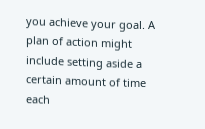you achieve your goal. A plan of action might include setting aside a certain amount of time each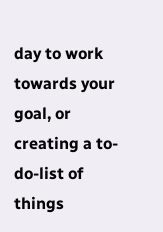day to work towards your goal, or creating a to-do-list of things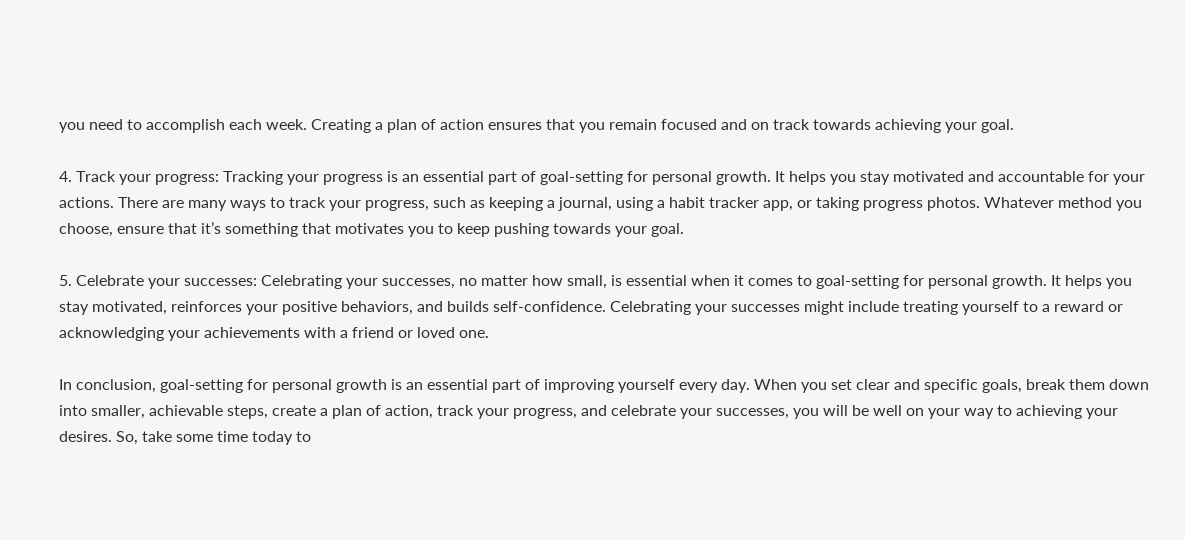you need to accomplish each week. Creating a plan of action ensures that you remain focused and on track towards achieving your goal.

4. Track your progress: Tracking your progress is an essential part of goal-setting for personal growth. It helps you stay motivated and accountable for your actions. There are many ways to track your progress, such as keeping a journal, using a habit tracker app, or taking progress photos. Whatever method you choose, ensure that it’s something that motivates you to keep pushing towards your goal.

5. Celebrate your successes: Celebrating your successes, no matter how small, is essential when it comes to goal-setting for personal growth. It helps you stay motivated, reinforces your positive behaviors, and builds self-confidence. Celebrating your successes might include treating yourself to a reward or acknowledging your achievements with a friend or loved one.

In conclusion, goal-setting for personal growth is an essential part of improving yourself every day. When you set clear and specific goals, break them down into smaller, achievable steps, create a plan of action, track your progress, and celebrate your successes, you will be well on your way to achieving your desires. So, take some time today to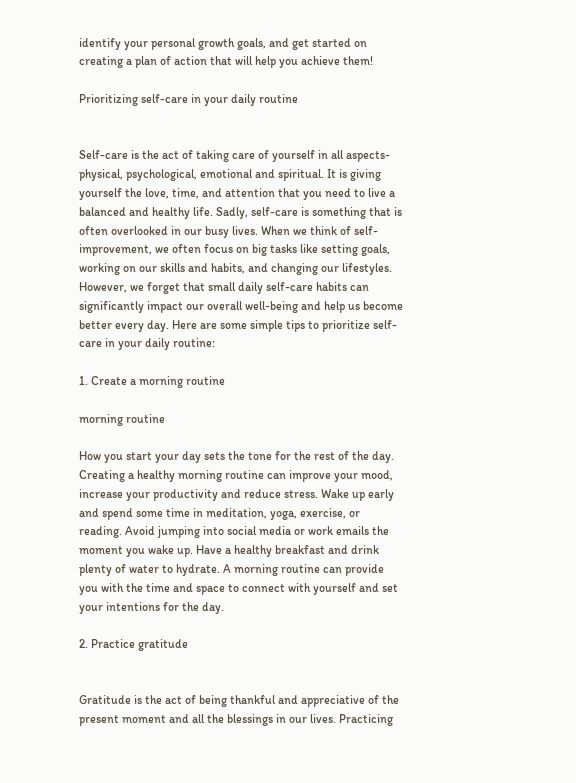identify your personal growth goals, and get started on creating a plan of action that will help you achieve them!

Prioritizing self-care in your daily routine


Self-care is the act of taking care of yourself in all aspects- physical, psychological, emotional and spiritual. It is giving yourself the love, time, and attention that you need to live a balanced and healthy life. Sadly, self-care is something that is often overlooked in our busy lives. When we think of self-improvement, we often focus on big tasks like setting goals, working on our skills and habits, and changing our lifestyles. However, we forget that small daily self-care habits can significantly impact our overall well-being and help us become better every day. Here are some simple tips to prioritize self-care in your daily routine:

1. Create a morning routine

morning routine

How you start your day sets the tone for the rest of the day. Creating a healthy morning routine can improve your mood, increase your productivity and reduce stress. Wake up early and spend some time in meditation, yoga, exercise, or reading. Avoid jumping into social media or work emails the moment you wake up. Have a healthy breakfast and drink plenty of water to hydrate. A morning routine can provide you with the time and space to connect with yourself and set your intentions for the day.

2. Practice gratitude


Gratitude is the act of being thankful and appreciative of the present moment and all the blessings in our lives. Practicing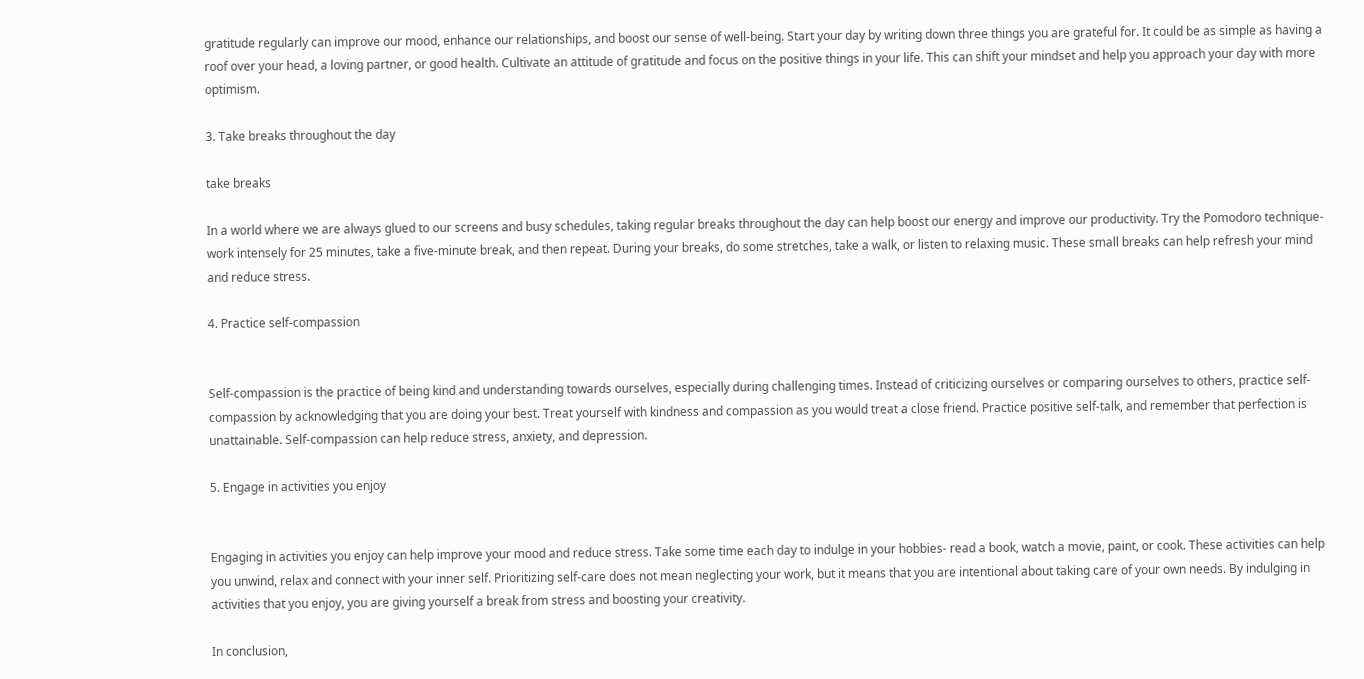gratitude regularly can improve our mood, enhance our relationships, and boost our sense of well-being. Start your day by writing down three things you are grateful for. It could be as simple as having a roof over your head, a loving partner, or good health. Cultivate an attitude of gratitude and focus on the positive things in your life. This can shift your mindset and help you approach your day with more optimism.

3. Take breaks throughout the day

take breaks

In a world where we are always glued to our screens and busy schedules, taking regular breaks throughout the day can help boost our energy and improve our productivity. Try the Pomodoro technique- work intensely for 25 minutes, take a five-minute break, and then repeat. During your breaks, do some stretches, take a walk, or listen to relaxing music. These small breaks can help refresh your mind and reduce stress.

4. Practice self-compassion


Self-compassion is the practice of being kind and understanding towards ourselves, especially during challenging times. Instead of criticizing ourselves or comparing ourselves to others, practice self-compassion by acknowledging that you are doing your best. Treat yourself with kindness and compassion as you would treat a close friend. Practice positive self-talk, and remember that perfection is unattainable. Self-compassion can help reduce stress, anxiety, and depression.

5. Engage in activities you enjoy


Engaging in activities you enjoy can help improve your mood and reduce stress. Take some time each day to indulge in your hobbies- read a book, watch a movie, paint, or cook. These activities can help you unwind, relax and connect with your inner self. Prioritizing self-care does not mean neglecting your work, but it means that you are intentional about taking care of your own needs. By indulging in activities that you enjoy, you are giving yourself a break from stress and boosting your creativity.

In conclusion,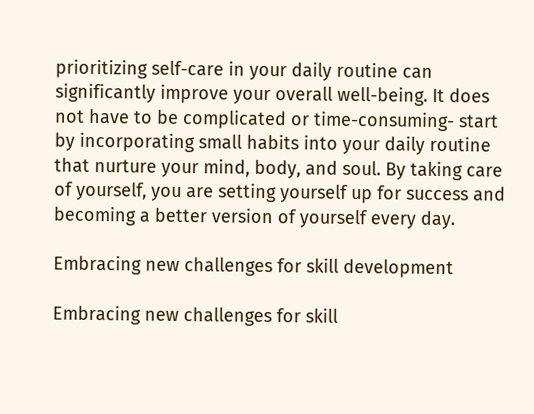prioritizing self-care in your daily routine can significantly improve your overall well-being. It does not have to be complicated or time-consuming- start by incorporating small habits into your daily routine that nurture your mind, body, and soul. By taking care of yourself, you are setting yourself up for success and becoming a better version of yourself every day.

Embracing new challenges for skill development

Embracing new challenges for skill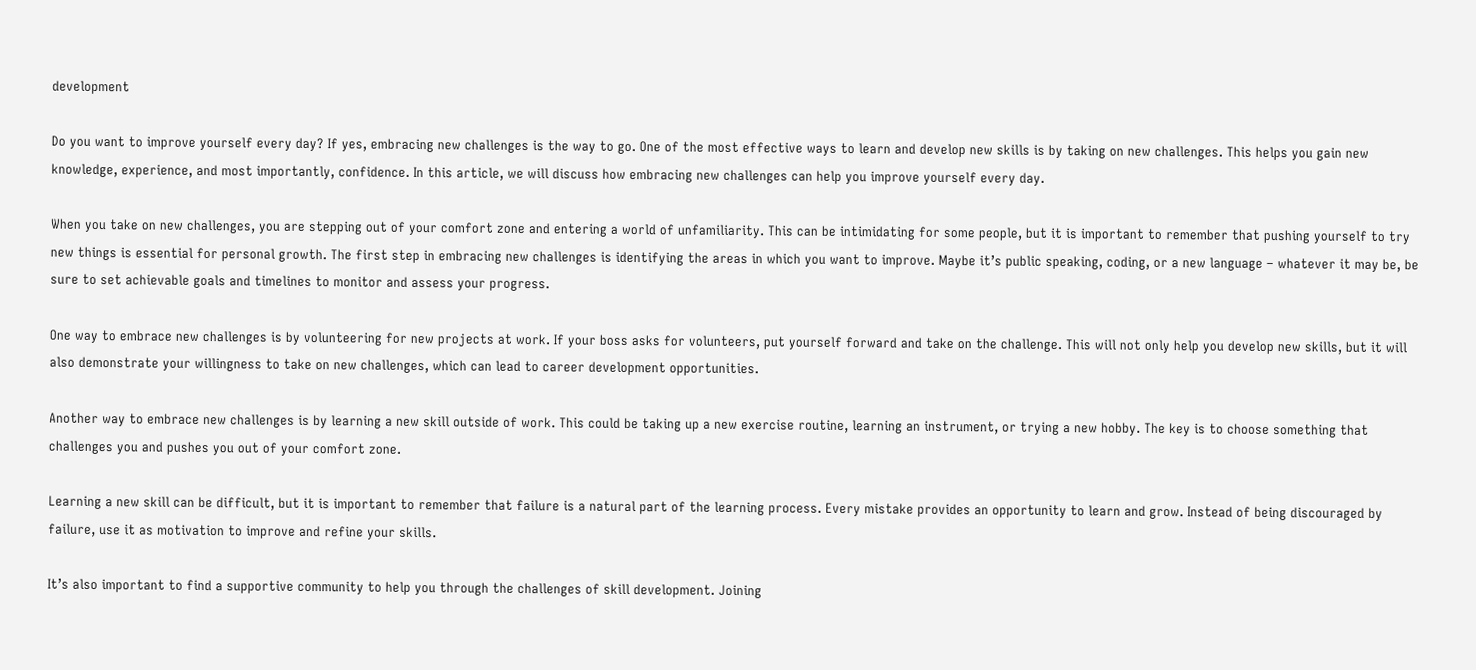development

Do you want to improve yourself every day? If yes, embracing new challenges is the way to go. One of the most effective ways to learn and develop new skills is by taking on new challenges. This helps you gain new knowledge, experience, and most importantly, confidence. In this article, we will discuss how embracing new challenges can help you improve yourself every day.

When you take on new challenges, you are stepping out of your comfort zone and entering a world of unfamiliarity. This can be intimidating for some people, but it is important to remember that pushing yourself to try new things is essential for personal growth. The first step in embracing new challenges is identifying the areas in which you want to improve. Maybe it’s public speaking, coding, or a new language – whatever it may be, be sure to set achievable goals and timelines to monitor and assess your progress.

One way to embrace new challenges is by volunteering for new projects at work. If your boss asks for volunteers, put yourself forward and take on the challenge. This will not only help you develop new skills, but it will also demonstrate your willingness to take on new challenges, which can lead to career development opportunities.

Another way to embrace new challenges is by learning a new skill outside of work. This could be taking up a new exercise routine, learning an instrument, or trying a new hobby. The key is to choose something that challenges you and pushes you out of your comfort zone.

Learning a new skill can be difficult, but it is important to remember that failure is a natural part of the learning process. Every mistake provides an opportunity to learn and grow. Instead of being discouraged by failure, use it as motivation to improve and refine your skills.

It’s also important to find a supportive community to help you through the challenges of skill development. Joining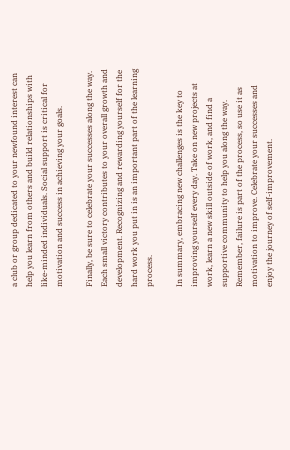a club or group dedicated to your newfound interest can help you learn from others and build relationships with like-minded individuals. Social support is critical for motivation and success in achieving your goals.

Finally, be sure to celebrate your successes along the way. Each small victory contributes to your overall growth and development. Recognizing and rewarding yourself for the hard work you put in is an important part of the learning process.

In summary, embracing new challenges is the key to improving yourself every day. Take on new projects at work, learn a new skill outside of work, and find a supportive community to help you along the way. Remember, failure is part of the process, so use it as motivation to improve. Celebrate your successes and enjoy the journey of self-improvement.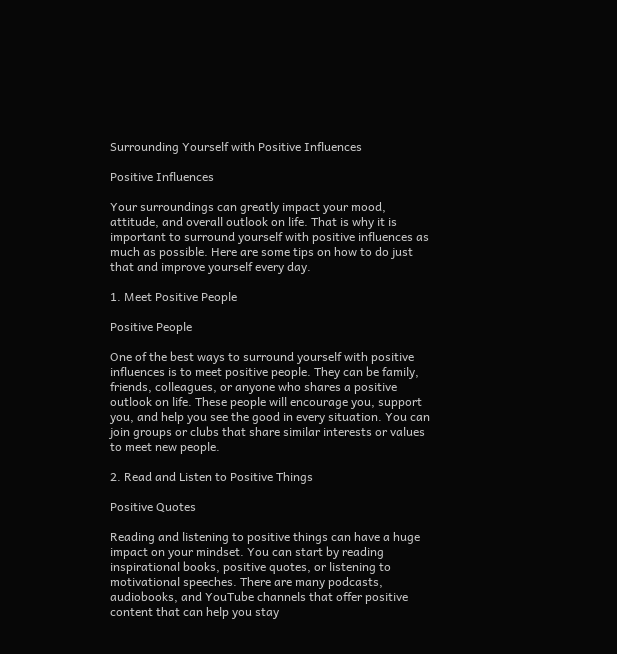Surrounding Yourself with Positive Influences

Positive Influences

Your surroundings can greatly impact your mood, attitude, and overall outlook on life. That is why it is important to surround yourself with positive influences as much as possible. Here are some tips on how to do just that and improve yourself every day.

1. Meet Positive People

Positive People

One of the best ways to surround yourself with positive influences is to meet positive people. They can be family, friends, colleagues, or anyone who shares a positive outlook on life. These people will encourage you, support you, and help you see the good in every situation. You can join groups or clubs that share similar interests or values to meet new people.

2. Read and Listen to Positive Things

Positive Quotes

Reading and listening to positive things can have a huge impact on your mindset. You can start by reading inspirational books, positive quotes, or listening to motivational speeches. There are many podcasts, audiobooks, and YouTube channels that offer positive content that can help you stay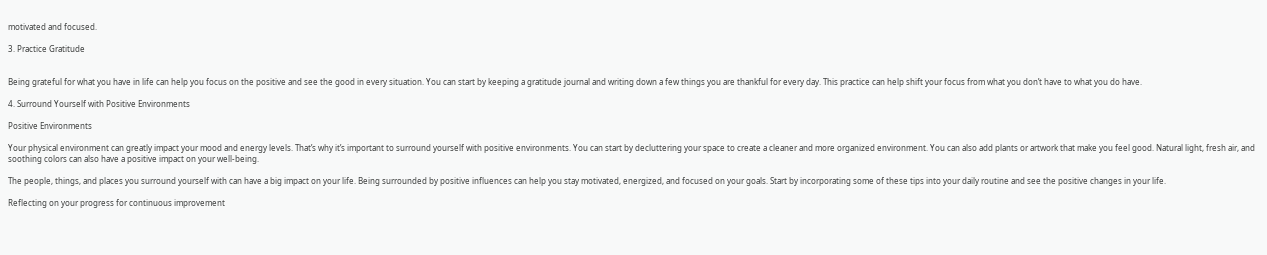motivated and focused.

3. Practice Gratitude


Being grateful for what you have in life can help you focus on the positive and see the good in every situation. You can start by keeping a gratitude journal and writing down a few things you are thankful for every day. This practice can help shift your focus from what you don’t have to what you do have.

4. Surround Yourself with Positive Environments

Positive Environments

Your physical environment can greatly impact your mood and energy levels. That’s why it’s important to surround yourself with positive environments. You can start by decluttering your space to create a cleaner and more organized environment. You can also add plants or artwork that make you feel good. Natural light, fresh air, and soothing colors can also have a positive impact on your well-being.

The people, things, and places you surround yourself with can have a big impact on your life. Being surrounded by positive influences can help you stay motivated, energized, and focused on your goals. Start by incorporating some of these tips into your daily routine and see the positive changes in your life.

Reflecting on your progress for continuous improvement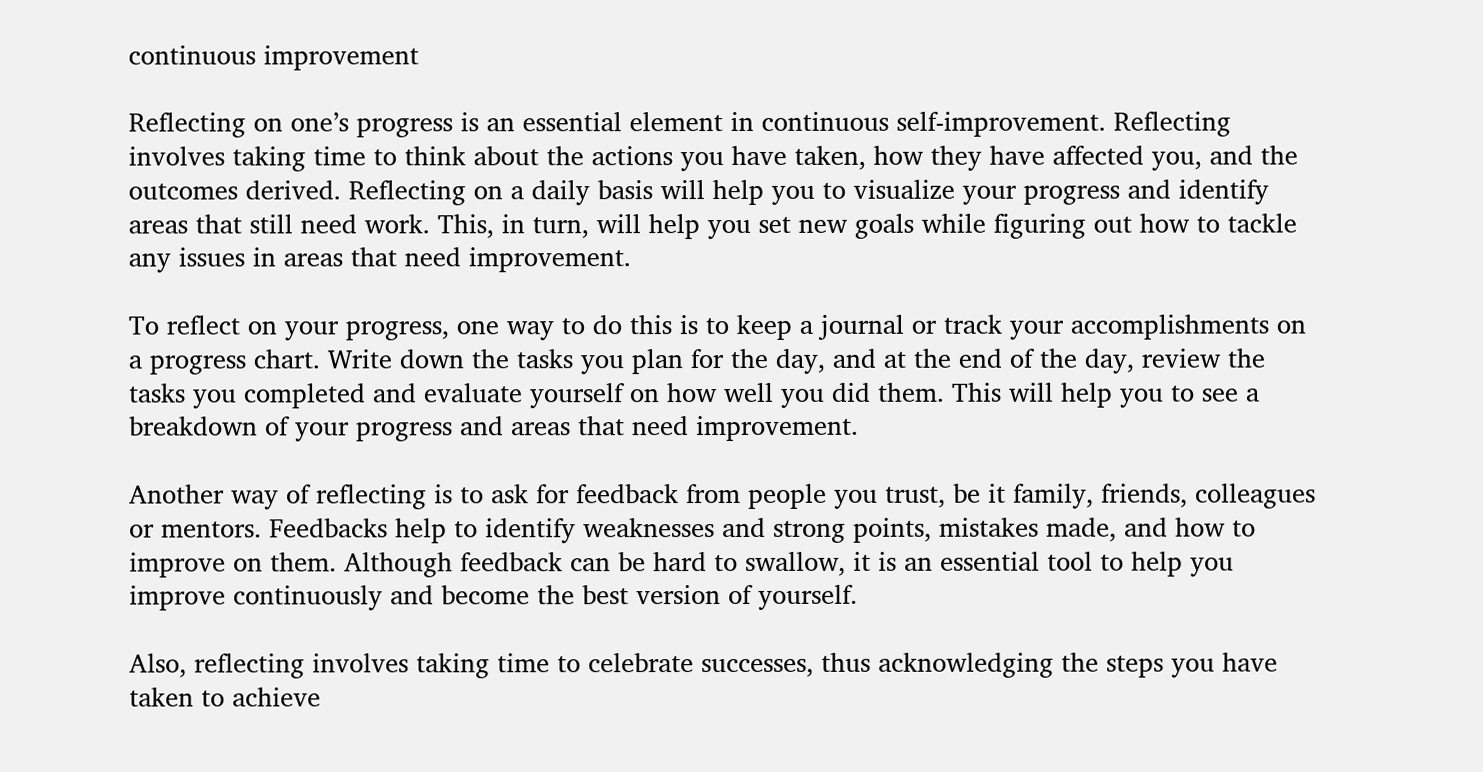continuous improvement

Reflecting on one’s progress is an essential element in continuous self-improvement. Reflecting involves taking time to think about the actions you have taken, how they have affected you, and the outcomes derived. Reflecting on a daily basis will help you to visualize your progress and identify areas that still need work. This, in turn, will help you set new goals while figuring out how to tackle any issues in areas that need improvement.

To reflect on your progress, one way to do this is to keep a journal or track your accomplishments on a progress chart. Write down the tasks you plan for the day, and at the end of the day, review the tasks you completed and evaluate yourself on how well you did them. This will help you to see a breakdown of your progress and areas that need improvement.

Another way of reflecting is to ask for feedback from people you trust, be it family, friends, colleagues or mentors. Feedbacks help to identify weaknesses and strong points, mistakes made, and how to improve on them. Although feedback can be hard to swallow, it is an essential tool to help you improve continuously and become the best version of yourself.

Also, reflecting involves taking time to celebrate successes, thus acknowledging the steps you have taken to achieve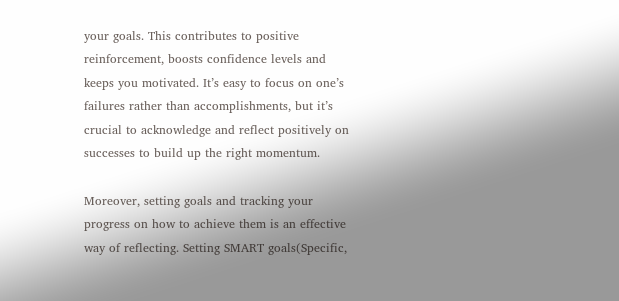your goals. This contributes to positive reinforcement, boosts confidence levels and keeps you motivated. It’s easy to focus on one’s failures rather than accomplishments, but it’s crucial to acknowledge and reflect positively on successes to build up the right momentum.

Moreover, setting goals and tracking your progress on how to achieve them is an effective way of reflecting. Setting SMART goals(Specific,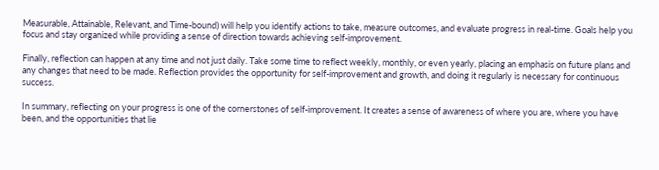Measurable, Attainable, Relevant, and Time-bound) will help you identify actions to take, measure outcomes, and evaluate progress in real-time. Goals help you focus and stay organized while providing a sense of direction towards achieving self-improvement.

Finally, reflection can happen at any time and not just daily. Take some time to reflect weekly, monthly, or even yearly, placing an emphasis on future plans and any changes that need to be made. Reflection provides the opportunity for self-improvement and growth, and doing it regularly is necessary for continuous success.

In summary, reflecting on your progress is one of the cornerstones of self-improvement. It creates a sense of awareness of where you are, where you have been, and the opportunities that lie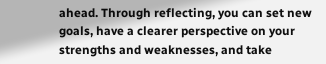ahead. Through reflecting, you can set new goals, have a clearer perspective on your strengths and weaknesses, and take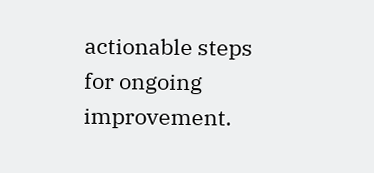actionable steps for ongoing improvement.